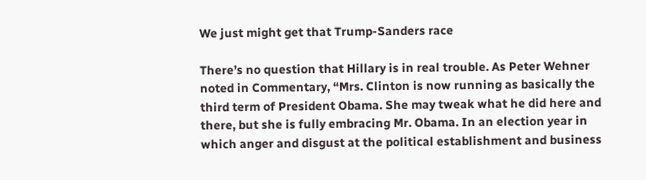We just might get that Trump-Sanders race

There’s no question that Hillary is in real trouble. As Peter Wehner noted in Commentary, “Mrs. Clinton is now running as basically the third term of President Obama. She may tweak what he did here and there, but she is fully embracing Mr. Obama. In an election year in which anger and disgust at the political establishment and business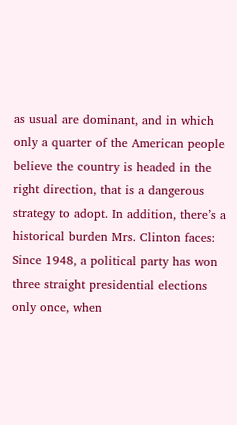as usual are dominant, and in which only a quarter of the American people believe the country is headed in the right direction, that is a dangerous strategy to adopt. In addition, there’s a historical burden Mrs. Clinton faces: Since 1948, a political party has won three straight presidential elections only once, when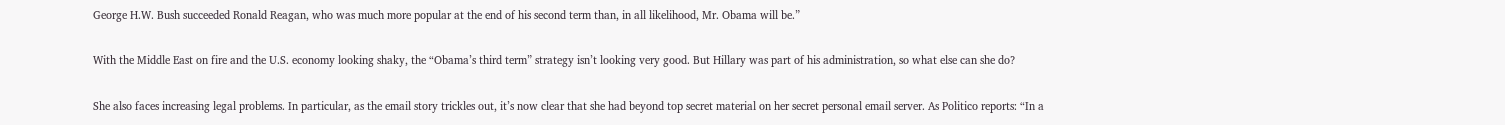George H.W. Bush succeeded Ronald Reagan, who was much more popular at the end of his second term than, in all likelihood, Mr. Obama will be.”

With the Middle East on fire and the U.S. economy looking shaky, the “Obama’s third term” strategy isn’t looking very good. But Hillary was part of his administration, so what else can she do?

She also faces increasing legal problems. In particular, as the email story trickles out, it’s now clear that she had beyond top secret material on her secret personal email server. As Politico reports: “In a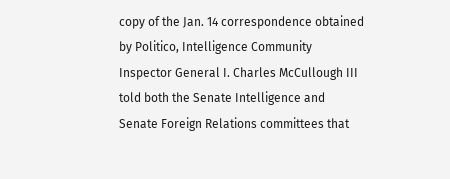copy of the Jan. 14 correspondence obtained by Politico, Intelligence Community Inspector General I. Charles McCullough III told both the Senate Intelligence and Senate Foreign Relations committees that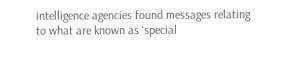intelligence agencies found messages relating to what are known as ‘special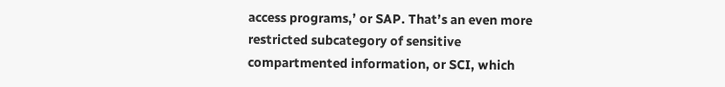access programs,’ or SAP. That’s an even more restricted subcategory of sensitive compartmented information, or SCI, which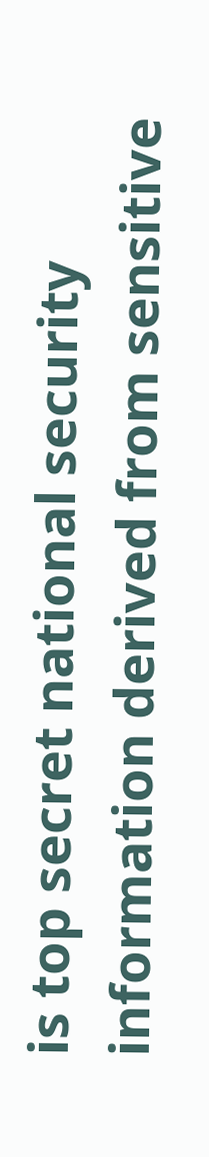is top secret national security information derived from sensitive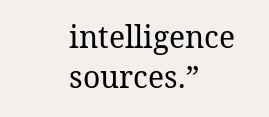intelligence sources.”